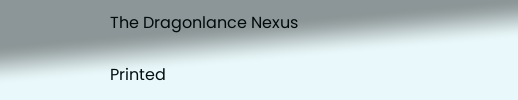The Dragonlance Nexus

Printed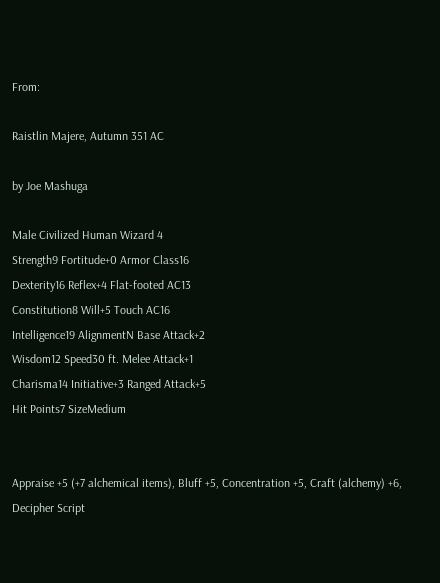From:

Raistlin Majere, Autumn 351 AC

by Joe Mashuga

Male Civilized Human Wizard 4
Strength9 Fortitude+0 Armor Class16
Dexterity16 Reflex+4 Flat-footed AC13
Constitution8 Will+5 Touch AC16
Intelligence19 AlignmentN Base Attack+2
Wisdom12 Speed30 ft. Melee Attack+1
Charisma14 Initiative+3 Ranged Attack+5
Hit Points7 SizeMedium


Appraise +5 (+7 alchemical items), Bluff +5, Concentration +5, Craft (alchemy) +6, Decipher Script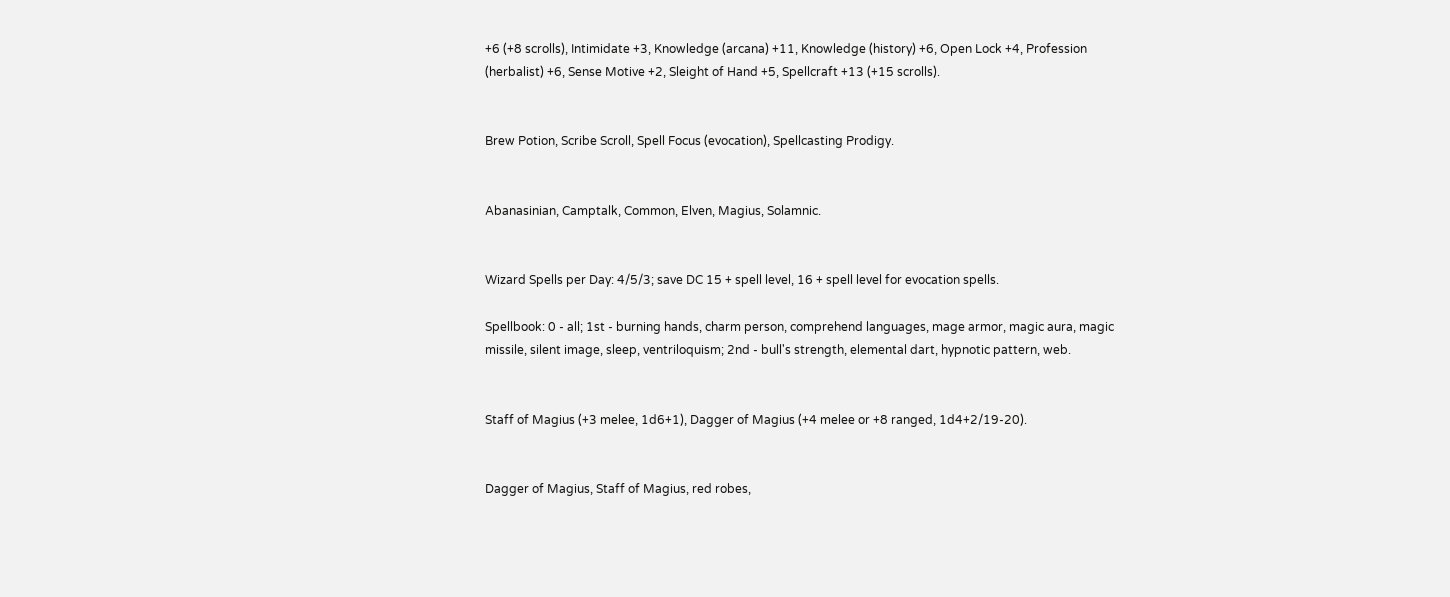+6 (+8 scrolls), Intimidate +3, Knowledge (arcana) +11, Knowledge (history) +6, Open Lock +4, Profession (herbalist) +6, Sense Motive +2, Sleight of Hand +5, Spellcraft +13 (+15 scrolls).


Brew Potion, Scribe Scroll, Spell Focus (evocation), Spellcasting Prodigy.


Abanasinian, Camptalk, Common, Elven, Magius, Solamnic.


Wizard Spells per Day: 4/5/3; save DC 15 + spell level, 16 + spell level for evocation spells.

Spellbook: 0 - all; 1st - burning hands, charm person, comprehend languages, mage armor, magic aura, magic missile, silent image, sleep, ventriloquism; 2nd - bull's strength, elemental dart, hypnotic pattern, web.


Staff of Magius (+3 melee, 1d6+1), Dagger of Magius (+4 melee or +8 ranged, 1d4+2/19-20).


Dagger of Magius, Staff of Magius, red robes,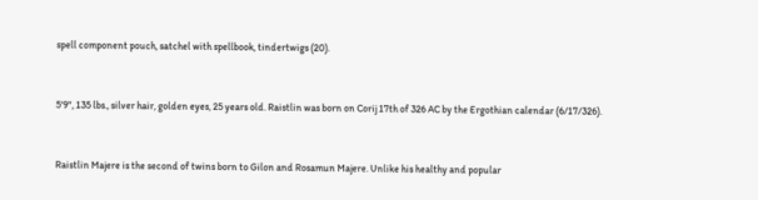spell component pouch, satchel with spellbook, tindertwigs (20).


5'9", 135 lbs., silver hair, golden eyes, 25 years old. Raistlin was born on Corij 17th of 326 AC by the Ergothian calendar (6/17/326).


Raistlin Majere is the second of twins born to Gilon and Rosamun Majere. Unlike his healthy and popular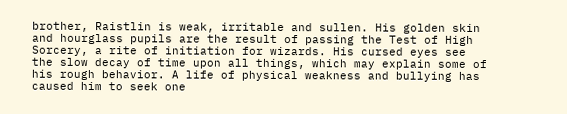brother, Raistlin is weak, irritable and sullen. His golden skin and hourglass pupils are the result of passing the Test of High Sorcery, a rite of initiation for wizards. His cursed eyes see the slow decay of time upon all things, which may explain some of his rough behavior. A life of physical weakness and bullying has caused him to seek one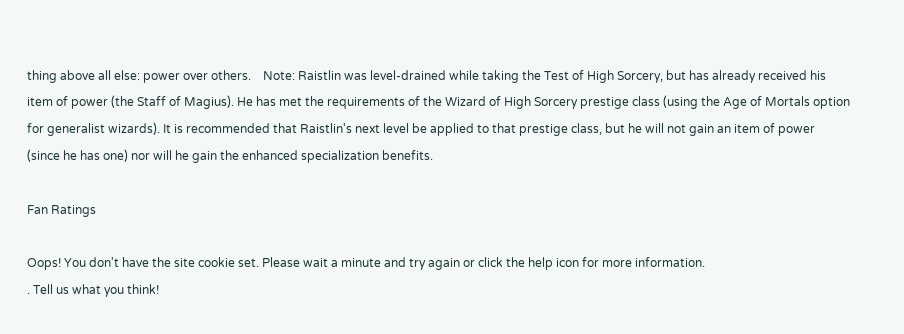thing above all else: power over others.    Note: Raistlin was level-drained while taking the Test of High Sorcery, but has already received his item of power (the Staff of Magius). He has met the requirements of the Wizard of High Sorcery prestige class (using the Age of Mortals option for generalist wizards). It is recommended that Raistlin's next level be applied to that prestige class, but he will not gain an item of power (since he has one) nor will he gain the enhanced specialization benefits.

Fan Ratings

Oops! You don't have the site cookie set. Please wait a minute and try again or click the help icon for more information.
. Tell us what you think!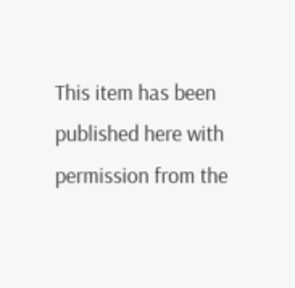This item has been published here with permission from the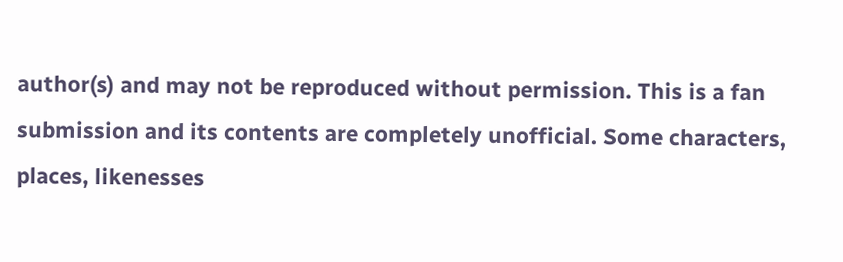author(s) and may not be reproduced without permission. This is a fan submission and its contents are completely unofficial. Some characters, places, likenesses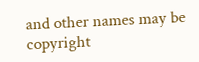and other names may be copyright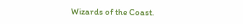Wizards of the Coast.